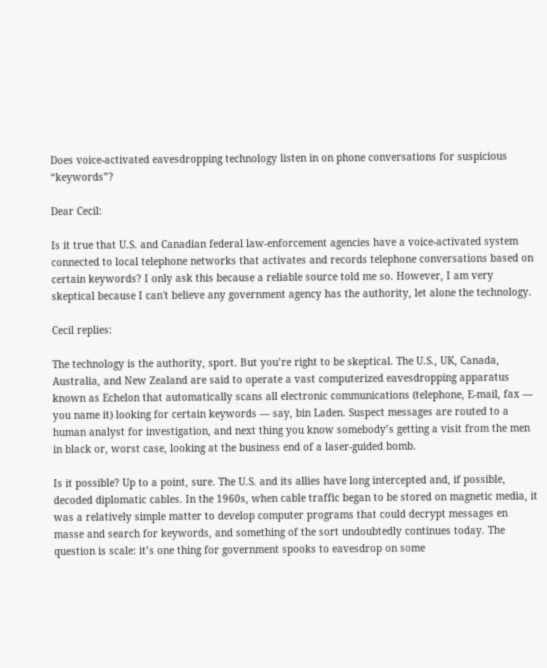Does voice-activated eavesdropping technology listen in on phone conversations for suspicious “keywords”?

Dear Cecil:

Is it true that U.S. and Canadian federal law-enforcement agencies have a voice-activated system connected to local telephone networks that activates and records telephone conversations based on certain keywords? I only ask this because a reliable source told me so. However, I am very skeptical because I can't believe any government agency has the authority, let alone the technology.

Cecil replies:

The technology is the authority, sport. But you’re right to be skeptical. The U.S., UK, Canada, Australia, and New Zealand are said to operate a vast computerized eavesdropping apparatus known as Echelon that automatically scans all electronic communications (telephone, E-mail, fax — you name it) looking for certain keywords — say, bin Laden. Suspect messages are routed to a human analyst for investigation, and next thing you know somebody’s getting a visit from the men in black or, worst case, looking at the business end of a laser-guided bomb.

Is it possible? Up to a point, sure. The U.S. and its allies have long intercepted and, if possible, decoded diplomatic cables. In the 1960s, when cable traffic began to be stored on magnetic media, it was a relatively simple matter to develop computer programs that could decrypt messages en masse and search for keywords, and something of the sort undoubtedly continues today. The question is scale: it’s one thing for government spooks to eavesdrop on some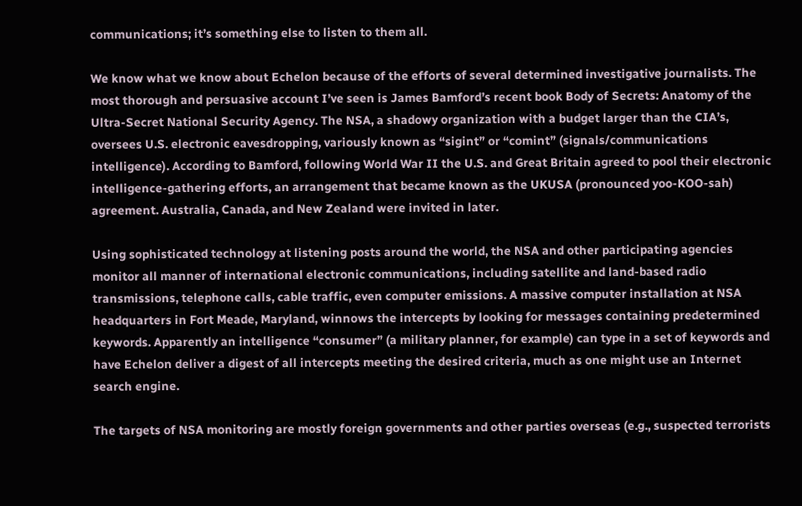communications; it’s something else to listen to them all.

We know what we know about Echelon because of the efforts of several determined investigative journalists. The most thorough and persuasive account I’ve seen is James Bamford’s recent book Body of Secrets: Anatomy of the Ultra-Secret National Security Agency. The NSA, a shadowy organization with a budget larger than the CIA’s, oversees U.S. electronic eavesdropping, variously known as “sigint” or “comint” (signals/communications intelligence). According to Bamford, following World War II the U.S. and Great Britain agreed to pool their electronic intelligence-gathering efforts, an arrangement that became known as the UKUSA (pronounced yoo-KOO-sah) agreement. Australia, Canada, and New Zealand were invited in later.

Using sophisticated technology at listening posts around the world, the NSA and other participating agencies monitor all manner of international electronic communications, including satellite and land-based radio transmissions, telephone calls, cable traffic, even computer emissions. A massive computer installation at NSA headquarters in Fort Meade, Maryland, winnows the intercepts by looking for messages containing predetermined keywords. Apparently an intelligence “consumer” (a military planner, for example) can type in a set of keywords and have Echelon deliver a digest of all intercepts meeting the desired criteria, much as one might use an Internet search engine.

The targets of NSA monitoring are mostly foreign governments and other parties overseas (e.g., suspected terrorists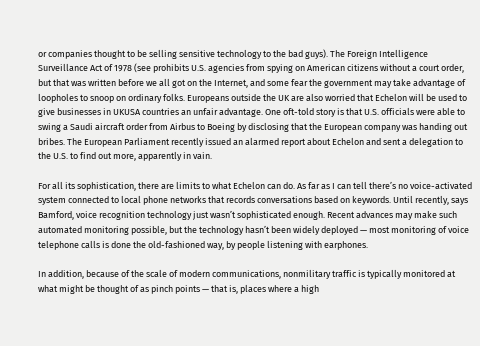or companies thought to be selling sensitive technology to the bad guys). The Foreign Intelligence Surveillance Act of 1978 (see prohibits U.S. agencies from spying on American citizens without a court order, but that was written before we all got on the Internet, and some fear the government may take advantage of loopholes to snoop on ordinary folks. Europeans outside the UK are also worried that Echelon will be used to give businesses in UKUSA countries an unfair advantage. One oft-told story is that U.S. officials were able to swing a Saudi aircraft order from Airbus to Boeing by disclosing that the European company was handing out bribes. The European Parliament recently issued an alarmed report about Echelon and sent a delegation to the U.S. to find out more, apparently in vain.

For all its sophistication, there are limits to what Echelon can do. As far as I can tell there’s no voice-activated system connected to local phone networks that records conversations based on keywords. Until recently, says Bamford, voice recognition technology just wasn’t sophisticated enough. Recent advances may make such automated monitoring possible, but the technology hasn’t been widely deployed — most monitoring of voice telephone calls is done the old-fashioned way, by people listening with earphones.

In addition, because of the scale of modern communications, nonmilitary traffic is typically monitored at what might be thought of as pinch points — that is, places where a high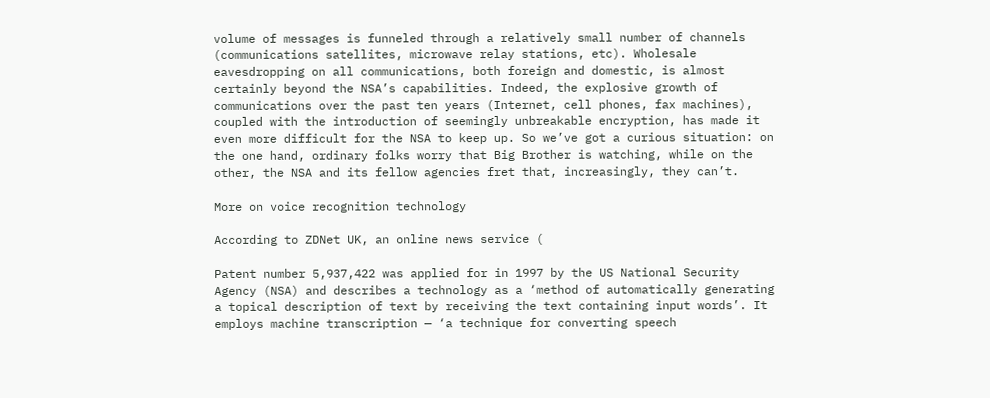volume of messages is funneled through a relatively small number of channels (communications satellites, microwave relay stations, etc). Wholesale eavesdropping on all communications, both foreign and domestic, is almost certainly beyond the NSA’s capabilities. Indeed, the explosive growth of communications over the past ten years (Internet, cell phones, fax machines), coupled with the introduction of seemingly unbreakable encryption, has made it even more difficult for the NSA to keep up. So we’ve got a curious situation: on the one hand, ordinary folks worry that Big Brother is watching, while on the other, the NSA and its fellow agencies fret that, increasingly, they can’t.

More on voice recognition technology

According to ZDNet UK, an online news service (

Patent number 5,937,422 was applied for in 1997 by the US National Security Agency (NSA) and describes a technology as a ‘method of automatically generating a topical description of text by receiving the text containing input words’. It employs machine transcription — ‘a technique for converting speech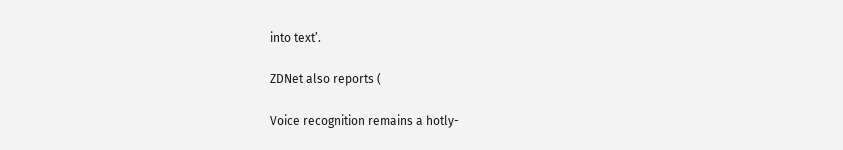into text’.

ZDNet also reports (

Voice recognition remains a hotly-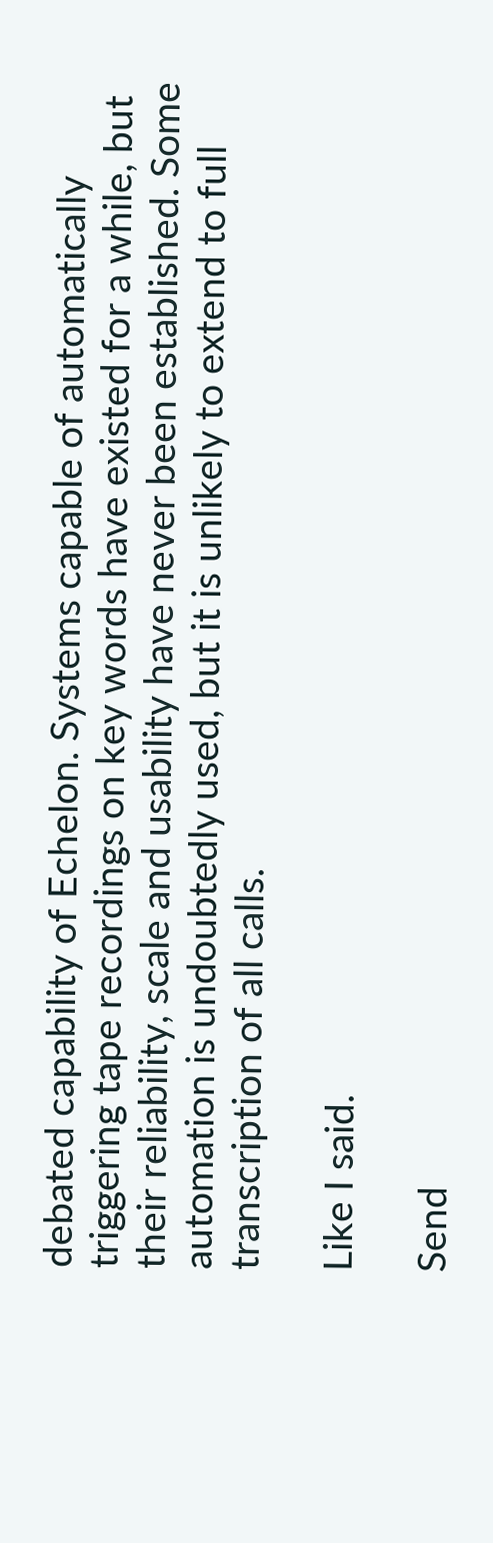debated capability of Echelon. Systems capable of automatically triggering tape recordings on key words have existed for a while, but their reliability, scale and usability have never been established. Some automation is undoubtedly used, but it is unlikely to extend to full transcription of all calls.

Like I said.

Send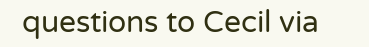questions to Cecil via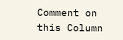Comment on this Column